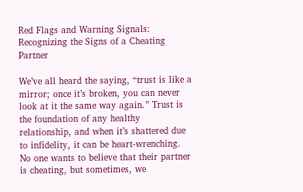Red Flags and Warning Signals: Recognizing the Signs of a Cheating Partner

We’ve all heard the saying, “trust is like a mirror; once it’s broken, you can never look at it the same way again.” Trust is the foundation of any healthy relationship, and when it’s shattered due to infidelity, it can be heart-wrenching. No one wants to believe that their partner is cheating, but sometimes, we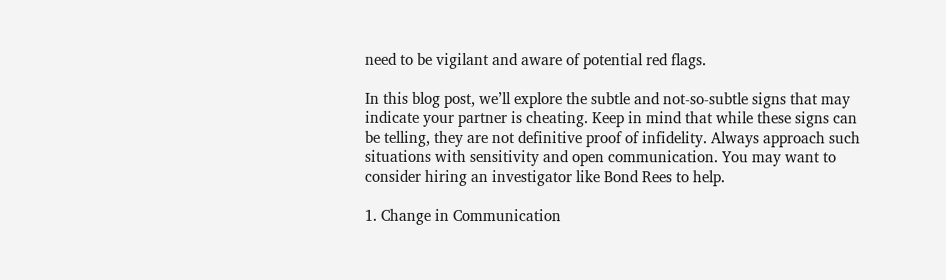need to be vigilant and aware of potential red flags.

In this blog post, we’ll explore the subtle and not-so-subtle signs that may indicate your partner is cheating. Keep in mind that while these signs can be telling, they are not definitive proof of infidelity. Always approach such situations with sensitivity and open communication. You may want to consider hiring an investigator like Bond Rees to help.

1. Change in Communication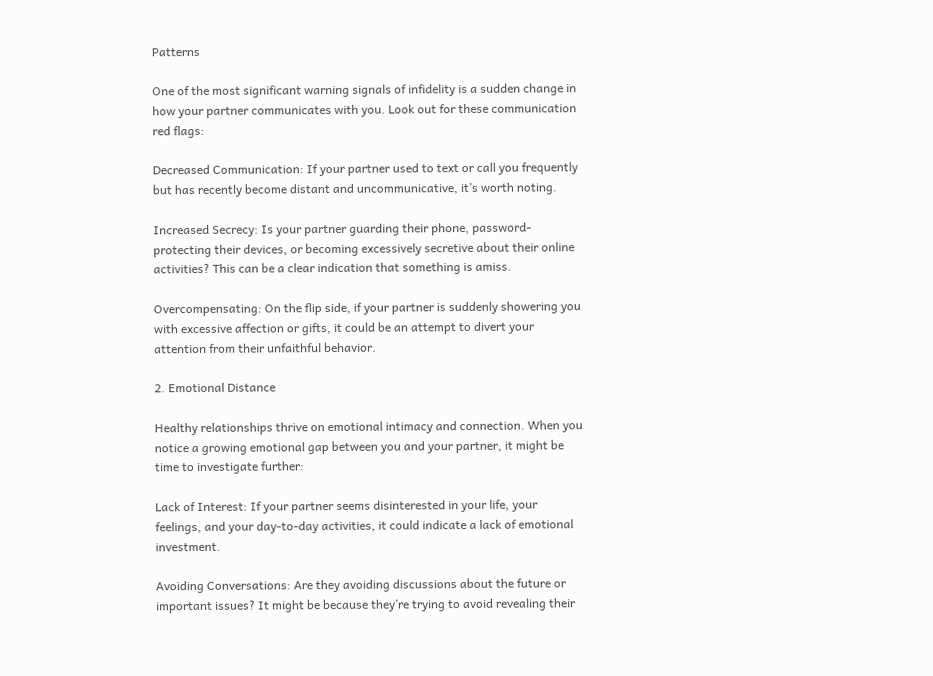Patterns

One of the most significant warning signals of infidelity is a sudden change in how your partner communicates with you. Look out for these communication red flags:

Decreased Communication: If your partner used to text or call you frequently but has recently become distant and uncommunicative, it’s worth noting.

Increased Secrecy: Is your partner guarding their phone, password-protecting their devices, or becoming excessively secretive about their online activities? This can be a clear indication that something is amiss.

Overcompensating: On the flip side, if your partner is suddenly showering you with excessive affection or gifts, it could be an attempt to divert your attention from their unfaithful behavior.

2. Emotional Distance

Healthy relationships thrive on emotional intimacy and connection. When you notice a growing emotional gap between you and your partner, it might be time to investigate further:

Lack of Interest: If your partner seems disinterested in your life, your feelings, and your day-to-day activities, it could indicate a lack of emotional investment.

Avoiding Conversations: Are they avoiding discussions about the future or important issues? It might be because they’re trying to avoid revealing their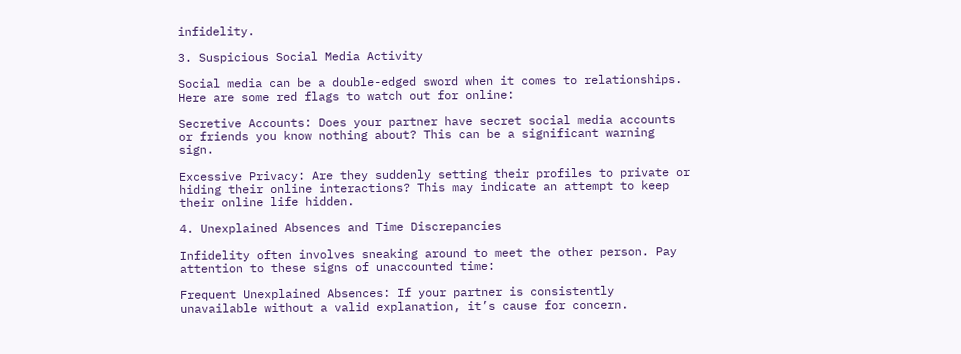infidelity.

3. Suspicious Social Media Activity

Social media can be a double-edged sword when it comes to relationships. Here are some red flags to watch out for online:

Secretive Accounts: Does your partner have secret social media accounts or friends you know nothing about? This can be a significant warning sign.

Excessive Privacy: Are they suddenly setting their profiles to private or hiding their online interactions? This may indicate an attempt to keep their online life hidden.

4. Unexplained Absences and Time Discrepancies

Infidelity often involves sneaking around to meet the other person. Pay attention to these signs of unaccounted time:

Frequent Unexplained Absences: If your partner is consistently unavailable without a valid explanation, it’s cause for concern.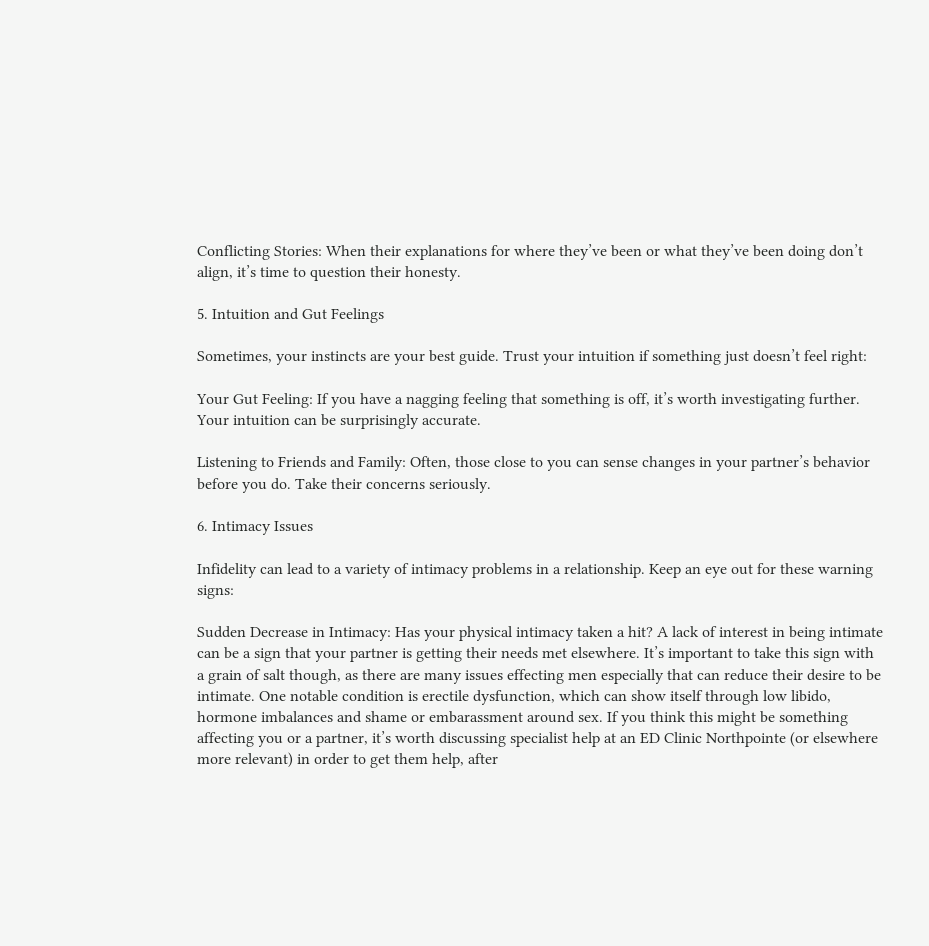Conflicting Stories: When their explanations for where they’ve been or what they’ve been doing don’t align, it’s time to question their honesty.

5. Intuition and Gut Feelings

Sometimes, your instincts are your best guide. Trust your intuition if something just doesn’t feel right:

Your Gut Feeling: If you have a nagging feeling that something is off, it’s worth investigating further. Your intuition can be surprisingly accurate.

Listening to Friends and Family: Often, those close to you can sense changes in your partner’s behavior before you do. Take their concerns seriously.

6. Intimacy Issues

Infidelity can lead to a variety of intimacy problems in a relationship. Keep an eye out for these warning signs:

Sudden Decrease in Intimacy: Has your physical intimacy taken a hit? A lack of interest in being intimate can be a sign that your partner is getting their needs met elsewhere. It’s important to take this sign with a grain of salt though, as there are many issues effecting men especially that can reduce their desire to be intimate. One notable condition is erectile dysfunction, which can show itself through low libido, hormone imbalances and shame or embarassment around sex. If you think this might be something affecting you or a partner, it’s worth discussing specialist help at an ED Clinic Northpointe (or elsewhere more relevant) in order to get them help, after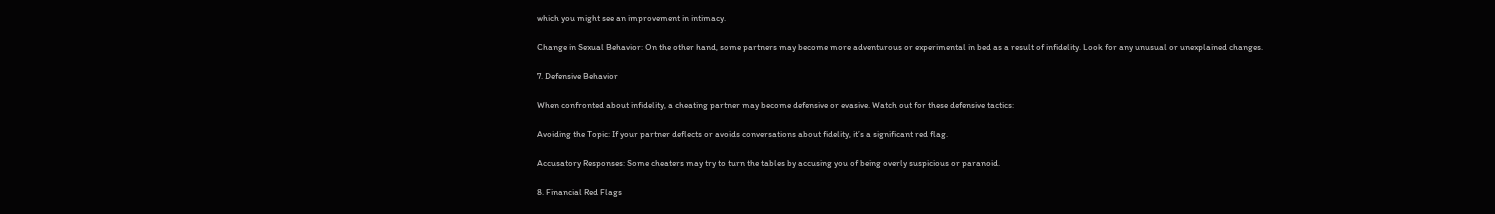which you might see an improvement in intimacy.

Change in Sexual Behavior: On the other hand, some partners may become more adventurous or experimental in bed as a result of infidelity. Look for any unusual or unexplained changes.

7. Defensive Behavior

When confronted about infidelity, a cheating partner may become defensive or evasive. Watch out for these defensive tactics:

Avoiding the Topic: If your partner deflects or avoids conversations about fidelity, it’s a significant red flag.

Accusatory Responses: Some cheaters may try to turn the tables by accusing you of being overly suspicious or paranoid.

8. Financial Red Flags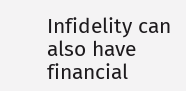Infidelity can also have financial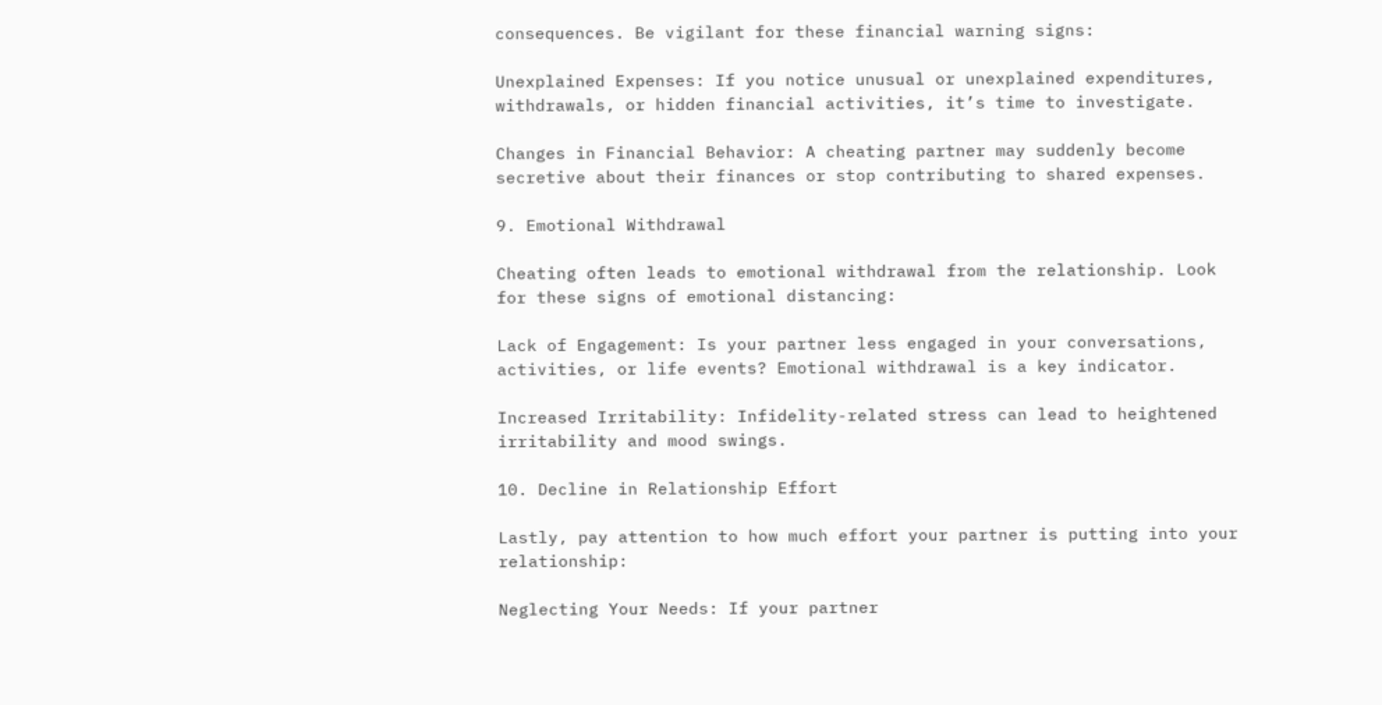consequences. Be vigilant for these financial warning signs:

Unexplained Expenses: If you notice unusual or unexplained expenditures, withdrawals, or hidden financial activities, it’s time to investigate.

Changes in Financial Behavior: A cheating partner may suddenly become secretive about their finances or stop contributing to shared expenses.

9. Emotional Withdrawal

Cheating often leads to emotional withdrawal from the relationship. Look for these signs of emotional distancing:

Lack of Engagement: Is your partner less engaged in your conversations, activities, or life events? Emotional withdrawal is a key indicator.

Increased Irritability: Infidelity-related stress can lead to heightened irritability and mood swings.

10. Decline in Relationship Effort

Lastly, pay attention to how much effort your partner is putting into your relationship:

Neglecting Your Needs: If your partner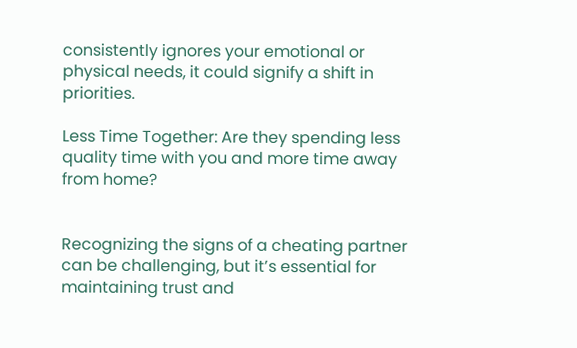consistently ignores your emotional or physical needs, it could signify a shift in priorities.

Less Time Together: Are they spending less quality time with you and more time away from home?


Recognizing the signs of a cheating partner can be challenging, but it’s essential for maintaining trust and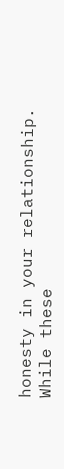honesty in your relationship. While these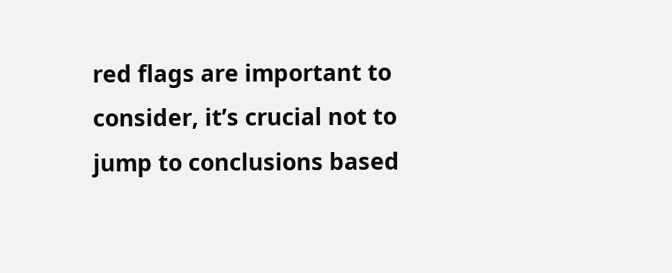red flags are important to consider, it’s crucial not to jump to conclusions based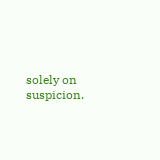solely on suspicion.